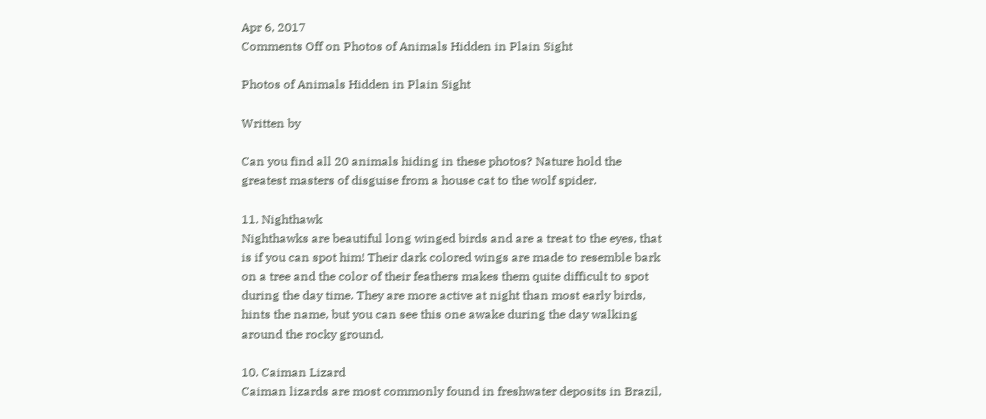Apr 6, 2017
Comments Off on Photos of Animals Hidden in Plain Sight

Photos of Animals Hidden in Plain Sight

Written by

Can you find all 20 animals hiding in these photos? Nature hold the greatest masters of disguise from a house cat to the wolf spider.

11. Nighthawk
Nighthawks are beautiful long winged birds and are a treat to the eyes, that is if you can spot him! Their dark colored wings are made to resemble bark on a tree and the color of their feathers makes them quite difficult to spot during the day time. They are more active at night than most early birds, hints the name, but you can see this one awake during the day walking around the rocky ground.

10. Caiman Lizard
Caiman lizards are most commonly found in freshwater deposits in Brazil,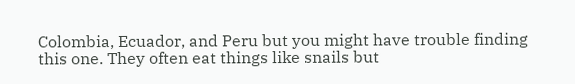Colombia, Ecuador, and Peru but you might have trouble finding this one. They often eat things like snails but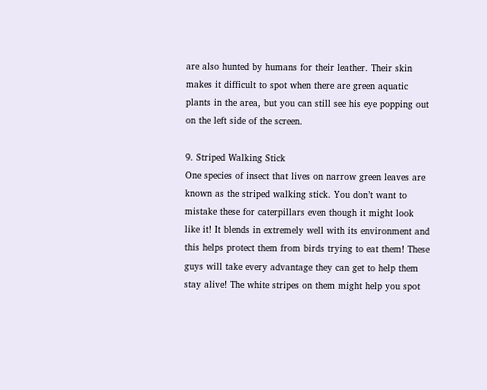are also hunted by humans for their leather. Their skin makes it difficult to spot when there are green aquatic plants in the area, but you can still see his eye popping out on the left side of the screen.

9. Striped Walking Stick
One species of insect that lives on narrow green leaves are known as the striped walking stick. You don’t want to mistake these for caterpillars even though it might look like it! It blends in extremely well with its environment and this helps protect them from birds trying to eat them! These guys will take every advantage they can get to help them stay alive! The white stripes on them might help you spot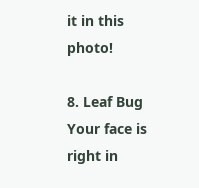it in this photo!

8. Leaf Bug
Your face is right in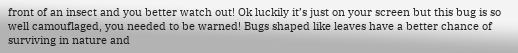front of an insect and you better watch out! Ok luckily it’s just on your screen but this bug is so well camouflaged, you needed to be warned! Bugs shaped like leaves have a better chance of surviving in nature and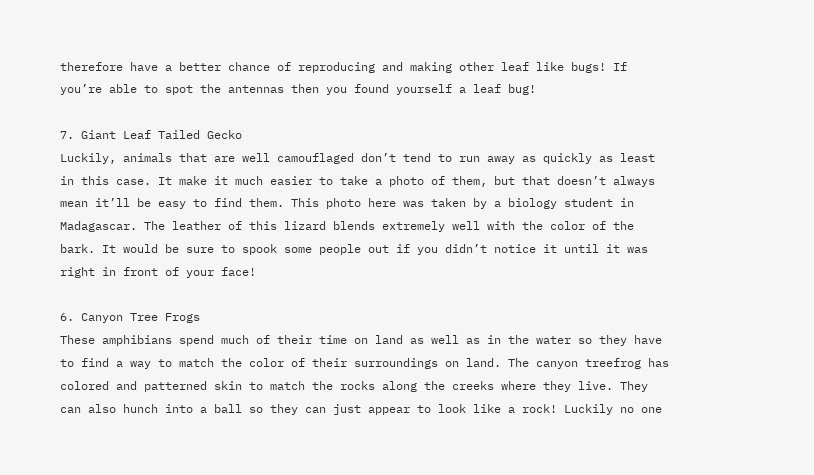therefore have a better chance of reproducing and making other leaf like bugs! If you’re able to spot the antennas then you found yourself a leaf bug!

7. Giant Leaf Tailed Gecko
Luckily, animals that are well camouflaged don’t tend to run away as quickly as least in this case. It make it much easier to take a photo of them, but that doesn’t always mean it’ll be easy to find them. This photo here was taken by a biology student in Madagascar. The leather of this lizard blends extremely well with the color of the bark. It would be sure to spook some people out if you didn’t notice it until it was right in front of your face!

6. Canyon Tree Frogs
These amphibians spend much of their time on land as well as in the water so they have to find a way to match the color of their surroundings on land. The canyon treefrog has colored and patterned skin to match the rocks along the creeks where they live. They can also hunch into a ball so they can just appear to look like a rock! Luckily no one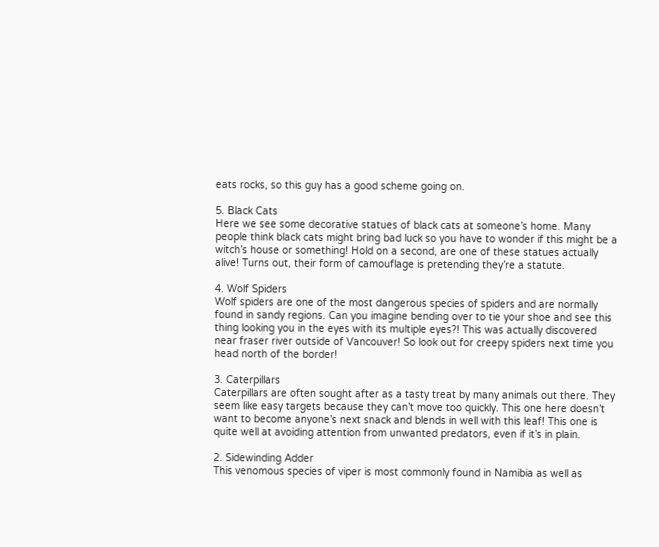eats rocks, so this guy has a good scheme going on.

5. Black Cats
Here we see some decorative statues of black cats at someone’s home. Many people think black cats might bring bad luck so you have to wonder if this might be a witch’s house or something! Hold on a second, are one of these statues actually alive! Turns out, their form of camouflage is pretending they’re a statute.

4. Wolf Spiders
Wolf spiders are one of the most dangerous species of spiders and are normally found in sandy regions. Can you imagine bending over to tie your shoe and see this thing looking you in the eyes with its multiple eyes?! This was actually discovered near fraser river outside of Vancouver! So look out for creepy spiders next time you head north of the border!

3. Caterpillars
Caterpillars are often sought after as a tasty treat by many animals out there. They seem like easy targets because they can’t move too quickly. This one here doesn’t want to become anyone’s next snack and blends in well with this leaf! This one is quite well at avoiding attention from unwanted predators, even if it’s in plain.

2. Sidewinding Adder
This venomous species of viper is most commonly found in Namibia as well as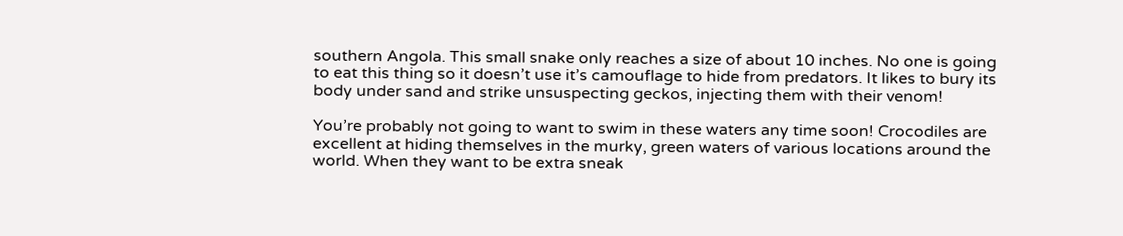southern Angola. This small snake only reaches a size of about 10 inches. No one is going to eat this thing so it doesn’t use it’s camouflage to hide from predators. It likes to bury its body under sand and strike unsuspecting geckos, injecting them with their venom!

You’re probably not going to want to swim in these waters any time soon! Crocodiles are excellent at hiding themselves in the murky, green waters of various locations around the world. When they want to be extra sneak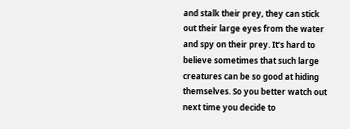and stalk their prey, they can stick out their large eyes from the water and spy on their prey. It’s hard to believe sometimes that such large creatures can be so good at hiding themselves. So you better watch out next time you decide to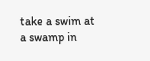take a swim at a swamp in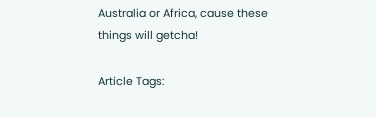Australia or Africa, cause these things will getcha!

Article Tags: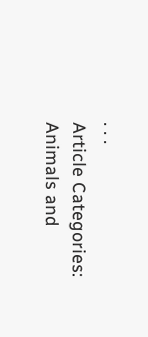· · ·
Article Categories:
Animals and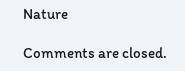Nature

Comments are closed.